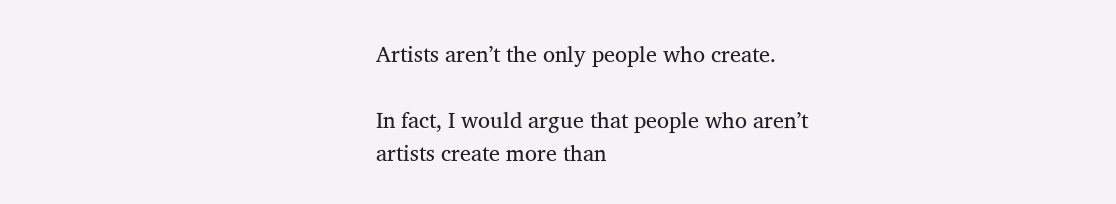Artists aren’t the only people who create.

In fact, I would argue that people who aren’t artists create more than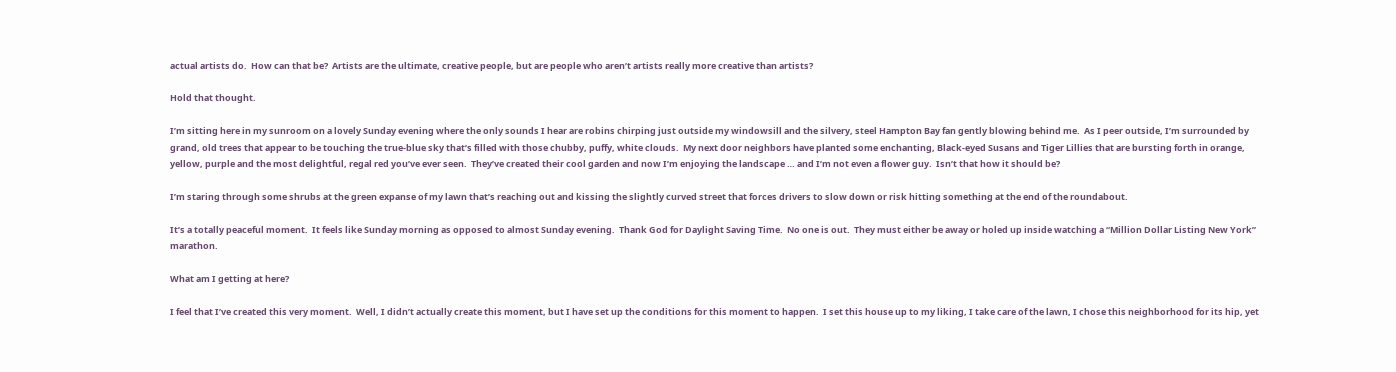actual artists do.  How can that be?  Artists are the ultimate, creative people, but are people who aren’t artists really more creative than artists?

Hold that thought.

I’m sitting here in my sunroom on a lovely Sunday evening where the only sounds I hear are robins chirping just outside my windowsill and the silvery, steel Hampton Bay fan gently blowing behind me.  As I peer outside, I’m surrounded by grand, old trees that appear to be touching the true-blue sky that’s filled with those chubby, puffy, white clouds.  My next door neighbors have planted some enchanting, Black-eyed Susans and Tiger Lillies that are bursting forth in orange, yellow, purple and the most delightful, regal red you’ve ever seen.  They’ve created their cool garden and now I’m enjoying the landscape … and I’m not even a flower guy.  Isn’t that how it should be?

I’m staring through some shrubs at the green expanse of my lawn that’s reaching out and kissing the slightly curved street that forces drivers to slow down or risk hitting something at the end of the roundabout.

It’s a totally peaceful moment.  It feels like Sunday morning as opposed to almost Sunday evening.  Thank God for Daylight Saving Time.  No one is out.  They must either be away or holed up inside watching a “Million Dollar Listing New York” marathon.

What am I getting at here?

I feel that I’ve created this very moment.  Well, I didn’t actually create this moment, but I have set up the conditions for this moment to happen.  I set this house up to my liking, I take care of the lawn, I chose this neighborhood for its hip, yet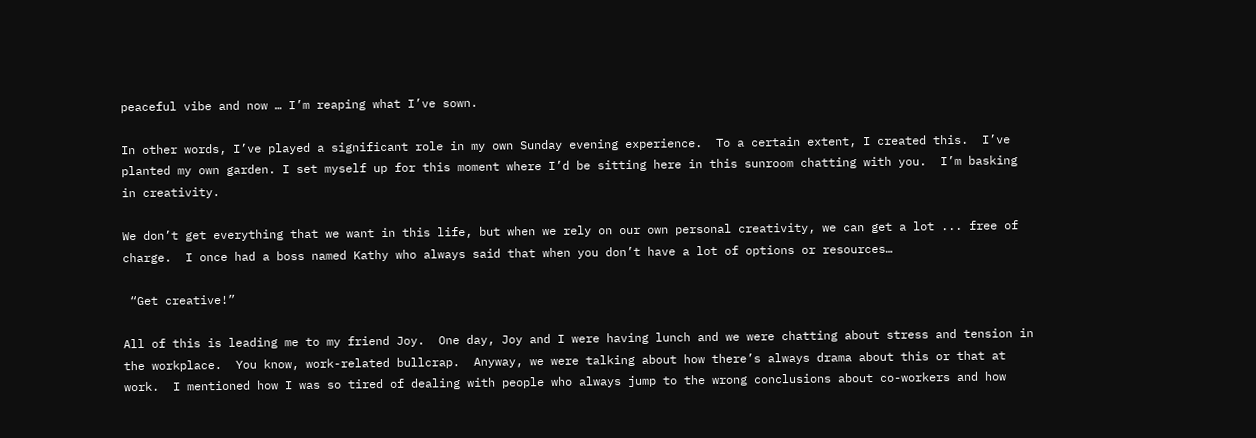peaceful vibe and now … I’m reaping what I’ve sown.

In other words, I’ve played a significant role in my own Sunday evening experience.  To a certain extent, I created this.  I’ve planted my own garden. I set myself up for this moment where I’d be sitting here in this sunroom chatting with you.  I’m basking in creativity.

We don’t get everything that we want in this life, but when we rely on our own personal creativity, we can get a lot ... free of charge.  I once had a boss named Kathy who always said that when you don’t have a lot of options or resources…

 “Get creative!”

All of this is leading me to my friend Joy.  One day, Joy and I were having lunch and we were chatting about stress and tension in the workplace.  You know, work-related bullcrap.  Anyway, we were talking about how there’s always drama about this or that at work.  I mentioned how I was so tired of dealing with people who always jump to the wrong conclusions about co-workers and how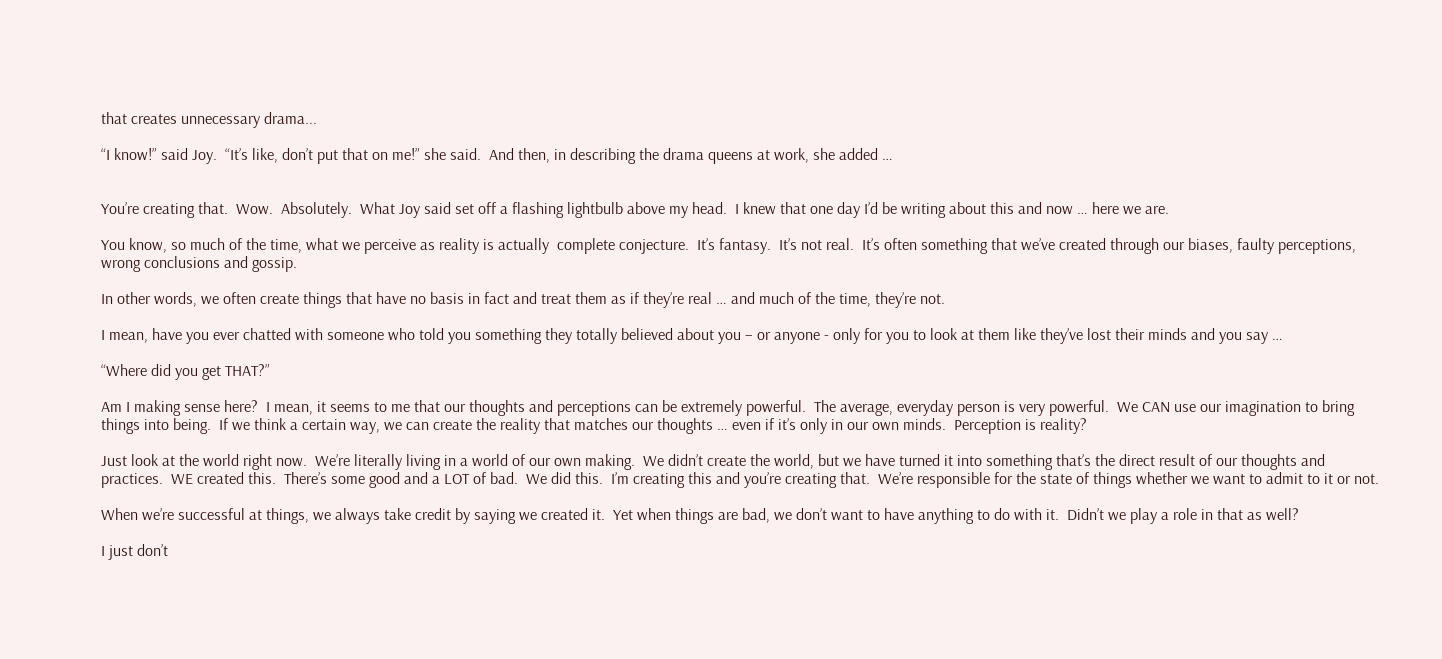that creates unnecessary drama...

“I know!” said Joy.  “It’s like, don’t put that on me!” she said.  And then, in describing the drama queens at work, she added …


You’re creating that.  Wow.  Absolutely.  What Joy said set off a flashing lightbulb above my head.  I knew that one day I’d be writing about this and now … here we are.

You know, so much of the time, what we perceive as reality is actually  complete conjecture.  It’s fantasy.  It’s not real.  It’s often something that we’ve created through our biases, faulty perceptions, wrong conclusions and gossip.

In other words, we often create things that have no basis in fact and treat them as if they’re real … and much of the time, they’re not.

I mean, have you ever chatted with someone who told you something they totally believed about you – or anyone - only for you to look at them like they’ve lost their minds and you say …

“Where did you get THAT?”

Am I making sense here?  I mean, it seems to me that our thoughts and perceptions can be extremely powerful.  The average, everyday person is very powerful.  We CAN use our imagination to bring things into being.  If we think a certain way, we can create the reality that matches our thoughts … even if it’s only in our own minds.  Perception is reality?

Just look at the world right now.  We’re literally living in a world of our own making.  We didn’t create the world, but we have turned it into something that’s the direct result of our thoughts and practices.  WE created this.  There’s some good and a LOT of bad.  We did this.  I’m creating this and you’re creating that.  We’re responsible for the state of things whether we want to admit to it or not.

When we’re successful at things, we always take credit by saying we created it.  Yet when things are bad, we don’t want to have anything to do with it.  Didn’t we play a role in that as well?

I just don’t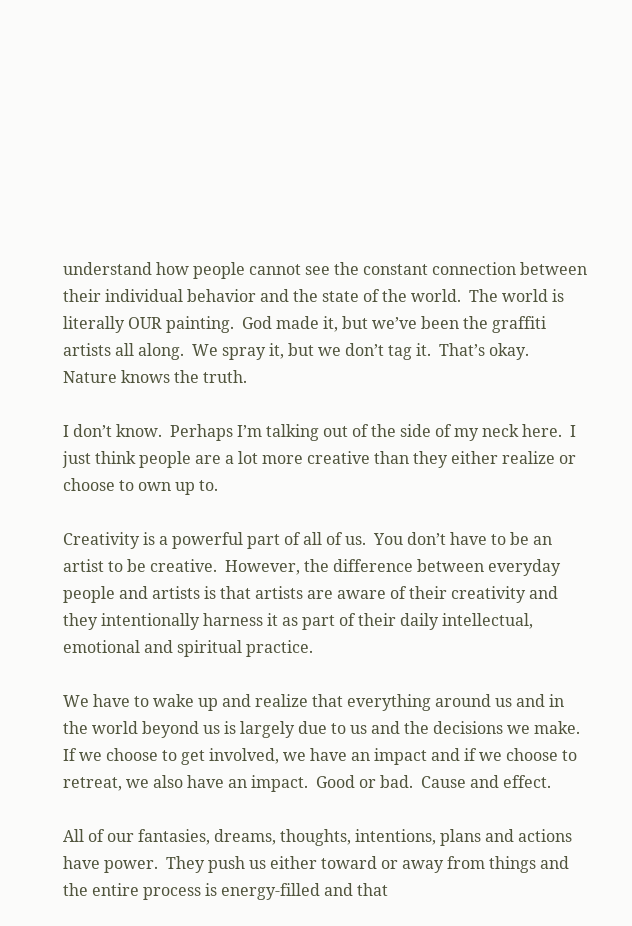understand how people cannot see the constant connection between their individual behavior and the state of the world.  The world is literally OUR painting.  God made it, but we’ve been the graffiti artists all along.  We spray it, but we don’t tag it.  That’s okay.  Nature knows the truth.

I don’t know.  Perhaps I’m talking out of the side of my neck here.  I just think people are a lot more creative than they either realize or choose to own up to.

Creativity is a powerful part of all of us.  You don’t have to be an artist to be creative.  However, the difference between everyday people and artists is that artists are aware of their creativity and they intentionally harness it as part of their daily intellectual, emotional and spiritual practice.

We have to wake up and realize that everything around us and in the world beyond us is largely due to us and the decisions we make.  If we choose to get involved, we have an impact and if we choose to retreat, we also have an impact.  Good or bad.  Cause and effect.

All of our fantasies, dreams, thoughts, intentions, plans and actions have power.  They push us either toward or away from things and the entire process is energy-filled and that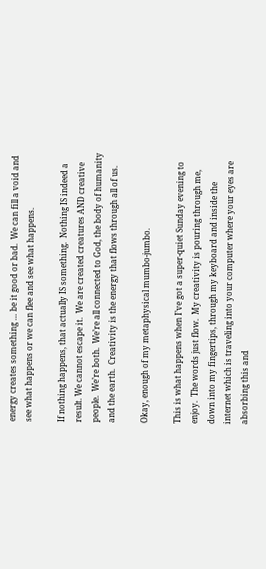energy creates something … be it good or bad.  We can fill a void and see what happens or we can flee and see what happens.

If nothing happens, that actually IS something.  Nothing IS indeed a result. We cannot escape it.  We are created creatures AND creative people.  We’re both.  We’re all connected to God, the body of humanity and the earth.  Creativity is the energy that flows through all of us.

Okay, enough of my metaphysical mumbo-jumbo.

This is what happens when I’ve got a super-quiet Sunday evening to enjoy.  The words just flow.  My creativity is pouring through me, down into my fingertips, through my keyboard and inside the internet which is traveling into your computer where your eyes are absorbing this and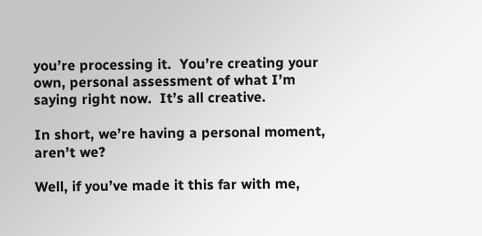you’re processing it.  You’re creating your own, personal assessment of what I’m saying right now.  It’s all creative.

In short, we’re having a personal moment, aren’t we?

Well, if you’ve made it this far with me,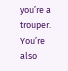you’re a trouper.  You’re also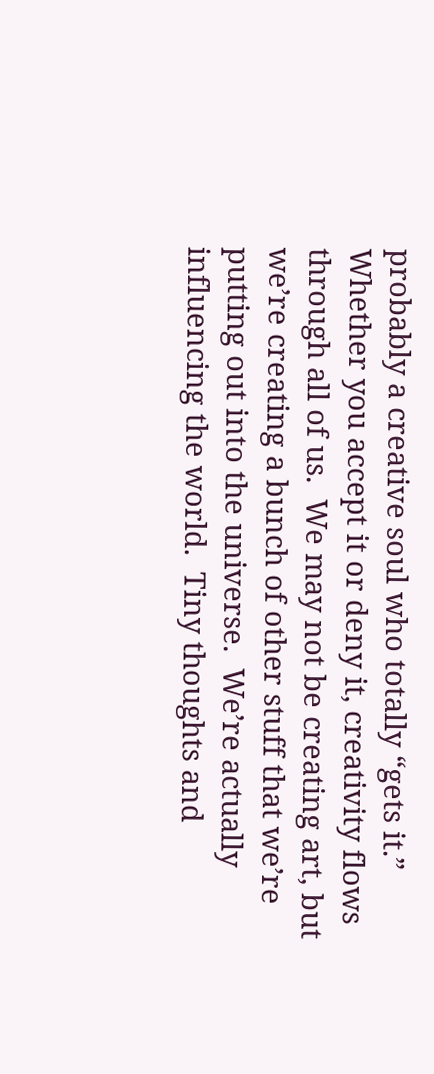probably a creative soul who totally “gets it.”  Whether you accept it or deny it, creativity flows through all of us.  We may not be creating art, but we’re creating a bunch of other stuff that we’re putting out into the universe.  We’re actually influencing the world.  Tiny thoughts and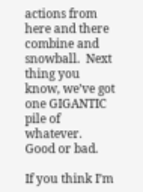actions from here and there combine and snowball.  Next thing you know, we’ve got one GIGANTIC pile of whatever.  Good or bad.

If you think I’m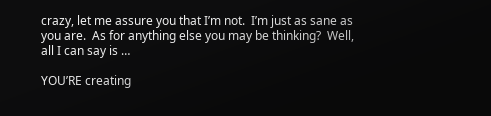crazy, let me assure you that I’m not.  I’m just as sane as you are.  As for anything else you may be thinking?  Well, all I can say is …

YOU’RE creating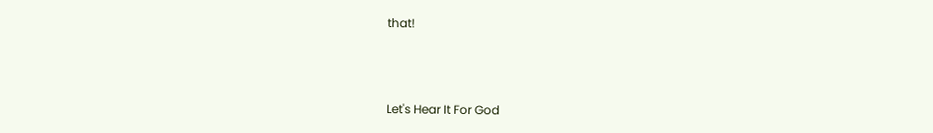that!



Let's Hear It For God